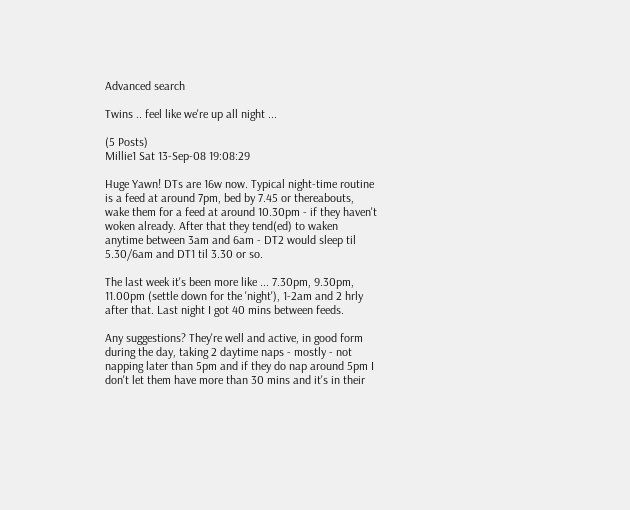Advanced search

Twins .. feel like we're up all night ...

(5 Posts)
Millie1 Sat 13-Sep-08 19:08:29

Huge Yawn! DTs are 16w now. Typical night-time routine is a feed at around 7pm, bed by 7.45 or thereabouts, wake them for a feed at around 10.30pm - if they haven't woken already. After that they tend(ed) to waken anytime between 3am and 6am - DT2 would sleep til 5.30/6am and DT1 til 3.30 or so.

The last week it's been more like ... 7.30pm, 9.30pm, 11.00pm (settle down for the 'night'), 1-2am and 2 hrly after that. Last night I got 40 mins between feeds.

Any suggestions? They're well and active, in good form during the day, taking 2 daytime naps - mostly - not napping later than 5pm and if they do nap around 5pm I don't let them have more than 30 mins and it's in their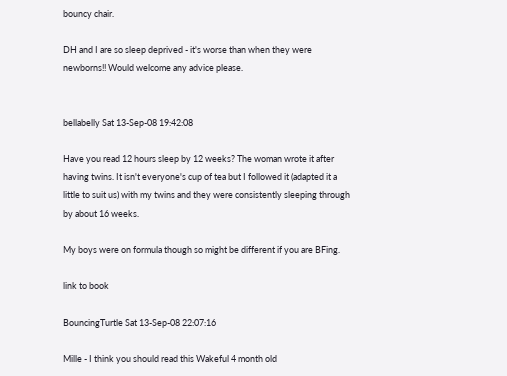bouncy chair.

DH and I are so sleep deprived - it's worse than when they were newborns!! Would welcome any advice please.


bellabelly Sat 13-Sep-08 19:42:08

Have you read 12 hours sleep by 12 weeks? The woman wrote it after having twins. It isn't everyone's cup of tea but I followed it (adapted it a little to suit us) with my twins and they were consistently sleeping through by about 16 weeks.

My boys were on formula though so might be different if you are BFing.

link to book

BouncingTurtle Sat 13-Sep-08 22:07:16

Mille - I think you should read this Wakeful 4 month old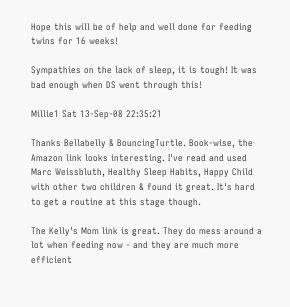Hope this will be of help and well done for feeding twins for 16 weeks!

Sympathies on the lack of sleep, it is tough! It was bad enough when DS went through this!

Millie1 Sat 13-Sep-08 22:35:21

Thanks Bellabelly & BouncingTurtle. Book-wise, the Amazon link looks interesting. I've read and used Marc Weissbluth, Healthy Sleep Habits, Happy Child with other two children & found it great. It's hard to get a routine at this stage though.

The Kelly's Mom link is great. They do mess around a lot when feeding now - and they are much more efficient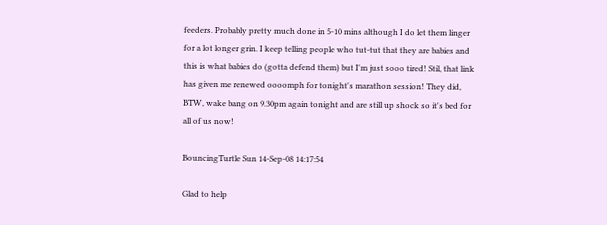feeders. Probably pretty much done in 5-10 mins although I do let them linger for a lot longer grin. I keep telling people who tut-tut that they are babies and this is what babies do (gotta defend them) but I'm just sooo tired! Stil, that link has given me renewed oooomph for tonight's marathon session! They did, BTW, wake bang on 9.30pm again tonight and are still up shock so it's bed for all of us now!

BouncingTurtle Sun 14-Sep-08 14:17:54

Glad to help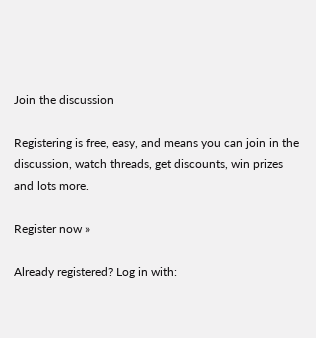Join the discussion

Registering is free, easy, and means you can join in the discussion, watch threads, get discounts, win prizes and lots more.

Register now »

Already registered? Log in with: